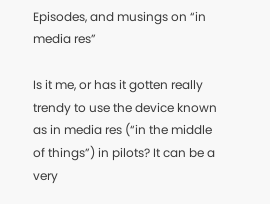Episodes, and musings on “in media res”

Is it me, or has it gotten really trendy to use the device known as in media res (“in the middle of things”) in pilots? It can be a very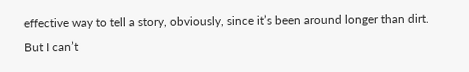effective way to tell a story, obviously, since it’s been around longer than dirt. But I can’t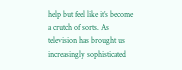help but feel like it’s become a crutch of sorts. As television has brought us increasingly sophisticated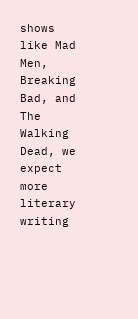shows like Mad Men, Breaking Bad, and The Walking Dead, we expect more literary writing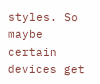styles. So maybe certain devices get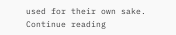used for their own sake. Continue reading